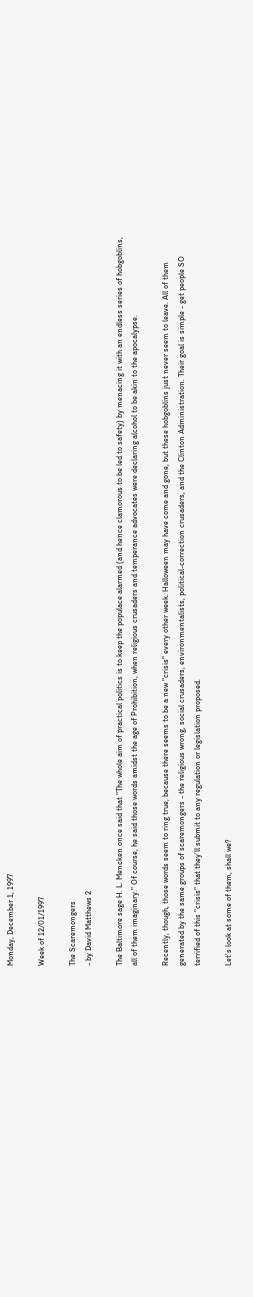Monday, December 1, 1997

Week of 12/01/1997

The Scaremongers
- by David Matthews 2

The Baltimore sage H. L. Mencken once said that "The whole aim of practical politics is to keep the populace alarmed (and hence clamorous to be led to safety) by menacing it with an endless series of hobgoblins, all of them imaginary." Of course, he said those words amidst the age of Prohibition, when religious crusaders and temperance advocates were declaring alcohol to be akin to the apocalypse.

Recently, though, those words seem to ring true, because there seems to be a new "crisis" every other week. Halloween may have come and gone, but these hobgoblins just never seem to leave. All of them generated by the same groups of scaremongers - the religious wrong, social crusaders, environmentalists, political-correction crusaders, and the Clinton Administration. Their goal is simple - get people SO terrified of this "crisis" that they’ll submit to any regulation or legislation proposed.

Let’s look at some of them, shall we?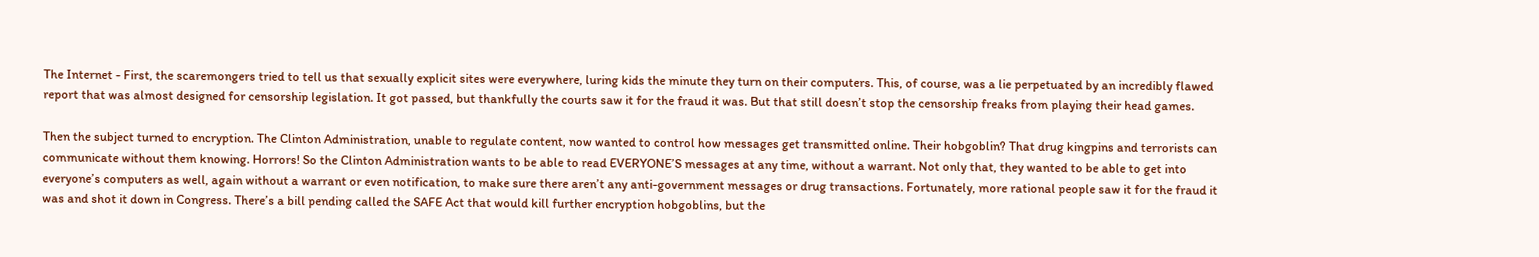The Internet - First, the scaremongers tried to tell us that sexually explicit sites were everywhere, luring kids the minute they turn on their computers. This, of course, was a lie perpetuated by an incredibly flawed report that was almost designed for censorship legislation. It got passed, but thankfully the courts saw it for the fraud it was. But that still doesn’t stop the censorship freaks from playing their head games.

Then the subject turned to encryption. The Clinton Administration, unable to regulate content, now wanted to control how messages get transmitted online. Their hobgoblin? That drug kingpins and terrorists can communicate without them knowing. Horrors! So the Clinton Administration wants to be able to read EVERYONE’S messages at any time, without a warrant. Not only that, they wanted to be able to get into everyone’s computers as well, again without a warrant or even notification, to make sure there aren’t any anti-government messages or drug transactions. Fortunately, more rational people saw it for the fraud it was and shot it down in Congress. There’s a bill pending called the SAFE Act that would kill further encryption hobgoblins, but the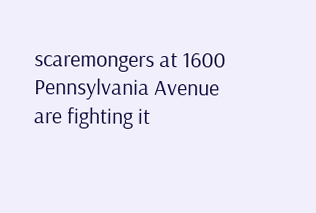scaremongers at 1600 Pennsylvania Avenue are fighting it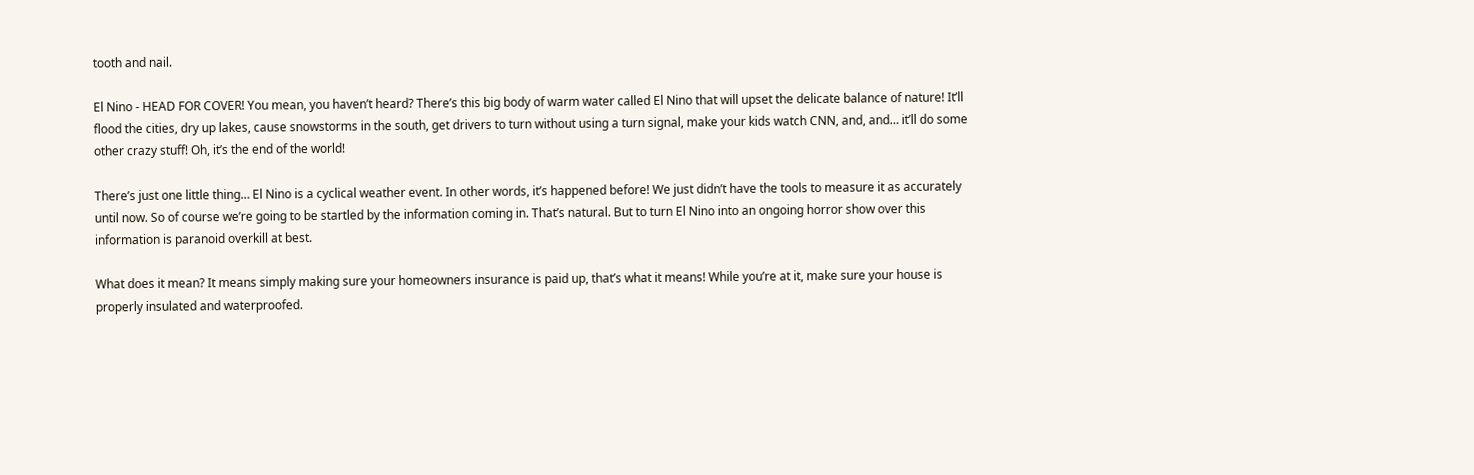tooth and nail.

El Nino - HEAD FOR COVER! You mean, you haven’t heard? There’s this big body of warm water called El Nino that will upset the delicate balance of nature! It’ll flood the cities, dry up lakes, cause snowstorms in the south, get drivers to turn without using a turn signal, make your kids watch CNN, and, and… it’ll do some other crazy stuff! Oh, it’s the end of the world!

There’s just one little thing… El Nino is a cyclical weather event. In other words, it’s happened before! We just didn’t have the tools to measure it as accurately until now. So of course we’re going to be startled by the information coming in. That’s natural. But to turn El Nino into an ongoing horror show over this information is paranoid overkill at best.

What does it mean? It means simply making sure your homeowners insurance is paid up, that’s what it means! While you’re at it, make sure your house is properly insulated and waterproofed.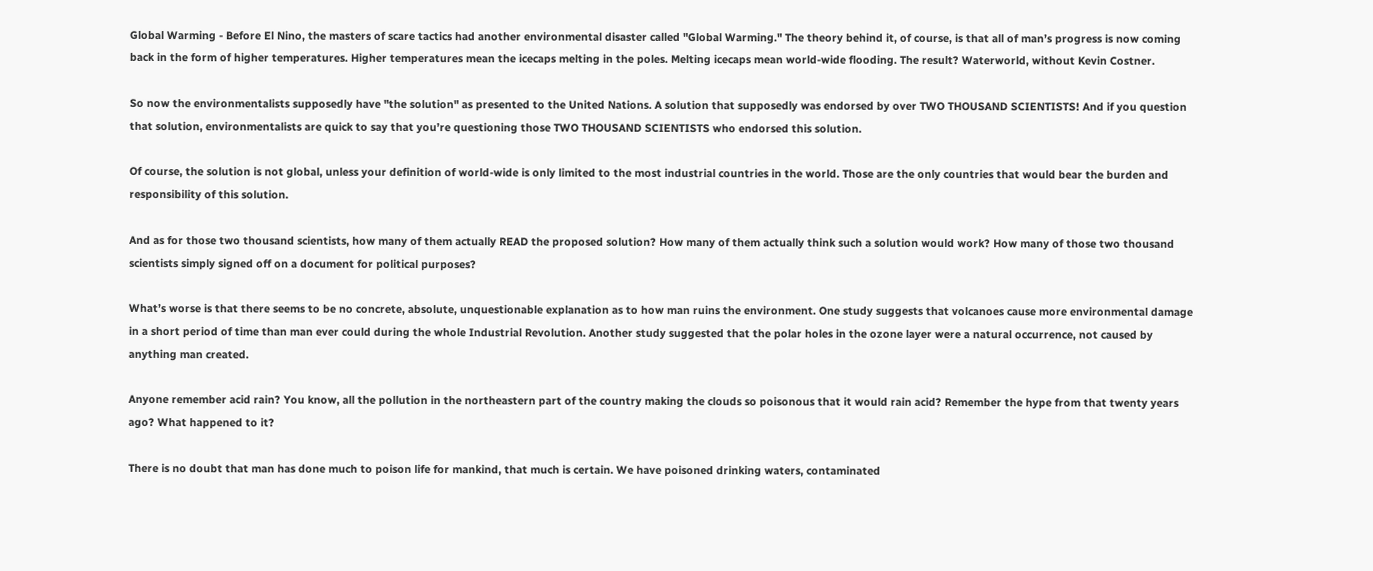Global Warming - Before El Nino, the masters of scare tactics had another environmental disaster called "Global Warming." The theory behind it, of course, is that all of man’s progress is now coming back in the form of higher temperatures. Higher temperatures mean the icecaps melting in the poles. Melting icecaps mean world-wide flooding. The result? Waterworld, without Kevin Costner.

So now the environmentalists supposedly have "the solution" as presented to the United Nations. A solution that supposedly was endorsed by over TWO THOUSAND SCIENTISTS! And if you question that solution, environmentalists are quick to say that you’re questioning those TWO THOUSAND SCIENTISTS who endorsed this solution.

Of course, the solution is not global, unless your definition of world-wide is only limited to the most industrial countries in the world. Those are the only countries that would bear the burden and responsibility of this solution.

And as for those two thousand scientists, how many of them actually READ the proposed solution? How many of them actually think such a solution would work? How many of those two thousand scientists simply signed off on a document for political purposes?

What’s worse is that there seems to be no concrete, absolute, unquestionable explanation as to how man ruins the environment. One study suggests that volcanoes cause more environmental damage in a short period of time than man ever could during the whole Industrial Revolution. Another study suggested that the polar holes in the ozone layer were a natural occurrence, not caused by anything man created.

Anyone remember acid rain? You know, all the pollution in the northeastern part of the country making the clouds so poisonous that it would rain acid? Remember the hype from that twenty years ago? What happened to it?

There is no doubt that man has done much to poison life for mankind, that much is certain. We have poisoned drinking waters, contaminated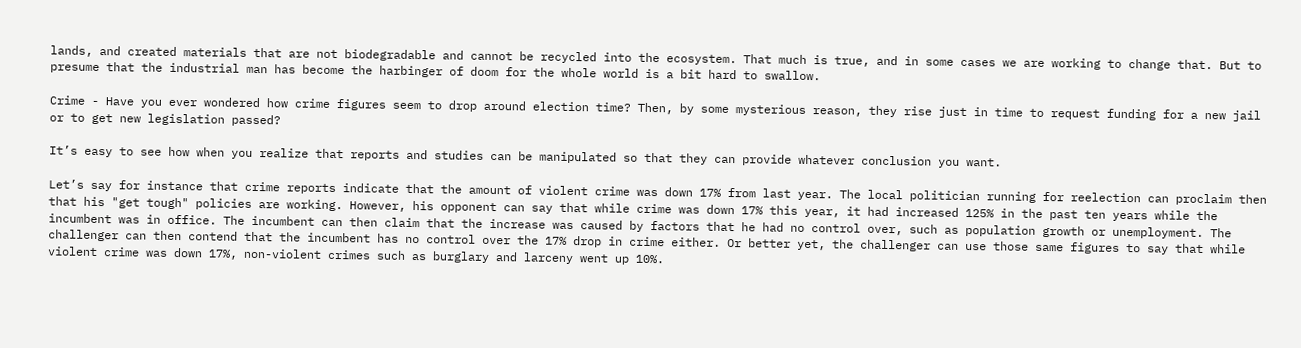lands, and created materials that are not biodegradable and cannot be recycled into the ecosystem. That much is true, and in some cases we are working to change that. But to presume that the industrial man has become the harbinger of doom for the whole world is a bit hard to swallow.

Crime - Have you ever wondered how crime figures seem to drop around election time? Then, by some mysterious reason, they rise just in time to request funding for a new jail or to get new legislation passed?

It’s easy to see how when you realize that reports and studies can be manipulated so that they can provide whatever conclusion you want.

Let’s say for instance that crime reports indicate that the amount of violent crime was down 17% from last year. The local politician running for reelection can proclaim then that his "get tough" policies are working. However, his opponent can say that while crime was down 17% this year, it had increased 125% in the past ten years while the incumbent was in office. The incumbent can then claim that the increase was caused by factors that he had no control over, such as population growth or unemployment. The challenger can then contend that the incumbent has no control over the 17% drop in crime either. Or better yet, the challenger can use those same figures to say that while violent crime was down 17%, non-violent crimes such as burglary and larceny went up 10%.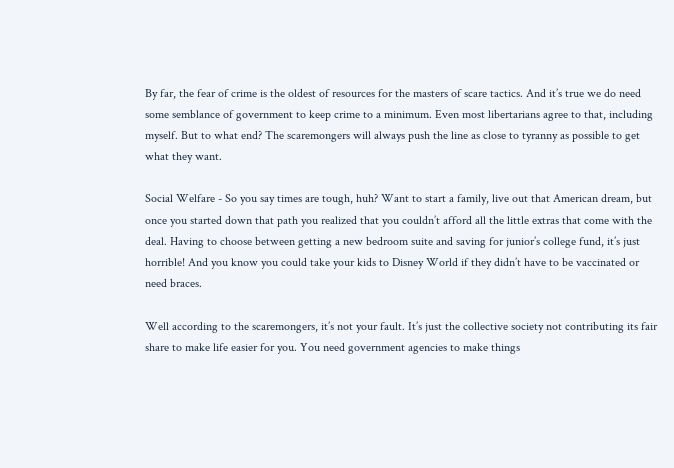By far, the fear of crime is the oldest of resources for the masters of scare tactics. And it’s true we do need some semblance of government to keep crime to a minimum. Even most libertarians agree to that, including myself. But to what end? The scaremongers will always push the line as close to tyranny as possible to get what they want.

Social Welfare - So you say times are tough, huh? Want to start a family, live out that American dream, but once you started down that path you realized that you couldn’t afford all the little extras that come with the deal. Having to choose between getting a new bedroom suite and saving for junior’s college fund, it’s just horrible! And you know you could take your kids to Disney World if they didn’t have to be vaccinated or need braces.

Well according to the scaremongers, it’s not your fault. It’s just the collective society not contributing its fair share to make life easier for you. You need government agencies to make things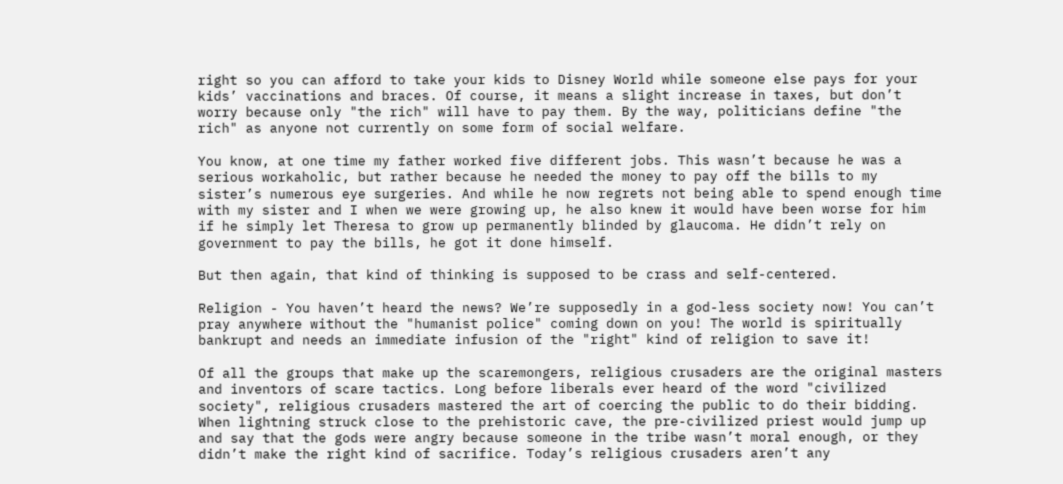right so you can afford to take your kids to Disney World while someone else pays for your kids’ vaccinations and braces. Of course, it means a slight increase in taxes, but don’t worry because only "the rich" will have to pay them. By the way, politicians define "the rich" as anyone not currently on some form of social welfare.

You know, at one time my father worked five different jobs. This wasn’t because he was a serious workaholic, but rather because he needed the money to pay off the bills to my sister’s numerous eye surgeries. And while he now regrets not being able to spend enough time with my sister and I when we were growing up, he also knew it would have been worse for him if he simply let Theresa to grow up permanently blinded by glaucoma. He didn’t rely on government to pay the bills, he got it done himself.

But then again, that kind of thinking is supposed to be crass and self-centered.

Religion - You haven’t heard the news? We’re supposedly in a god-less society now! You can’t pray anywhere without the "humanist police" coming down on you! The world is spiritually bankrupt and needs an immediate infusion of the "right" kind of religion to save it!

Of all the groups that make up the scaremongers, religious crusaders are the original masters and inventors of scare tactics. Long before liberals ever heard of the word "civilized society", religious crusaders mastered the art of coercing the public to do their bidding. When lightning struck close to the prehistoric cave, the pre-civilized priest would jump up and say that the gods were angry because someone in the tribe wasn’t moral enough, or they didn’t make the right kind of sacrifice. Today’s religious crusaders aren’t any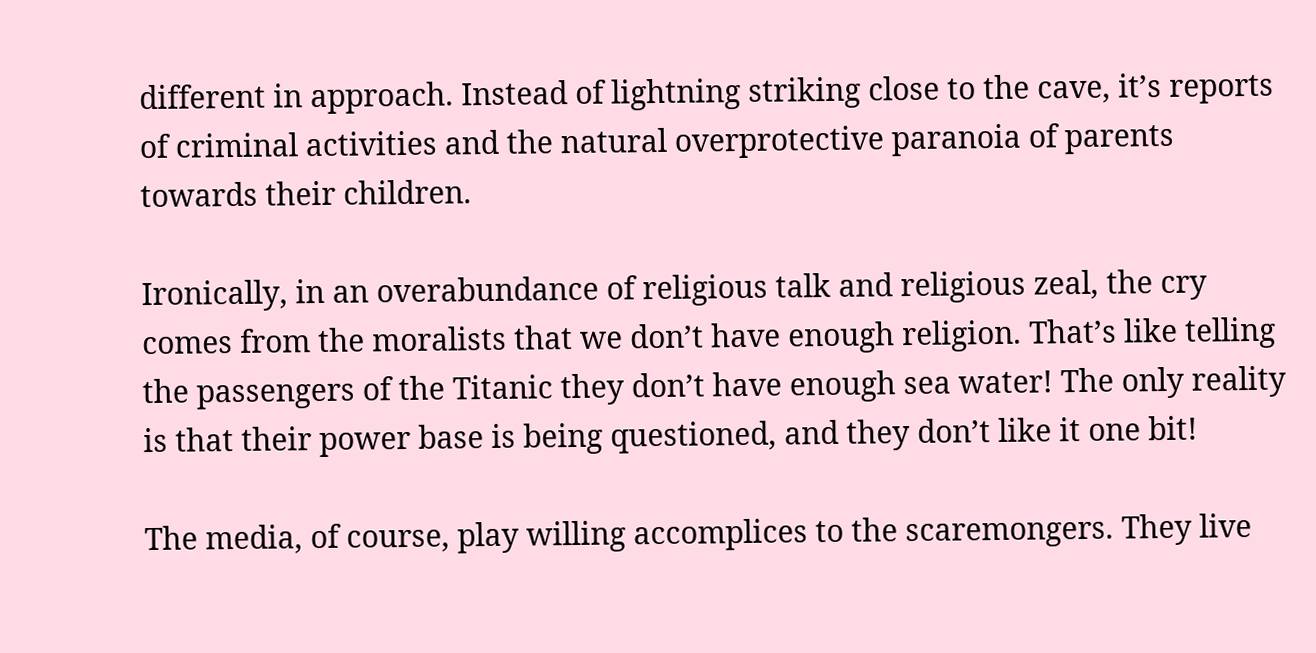different in approach. Instead of lightning striking close to the cave, it’s reports of criminal activities and the natural overprotective paranoia of parents towards their children.

Ironically, in an overabundance of religious talk and religious zeal, the cry comes from the moralists that we don’t have enough religion. That’s like telling the passengers of the Titanic they don’t have enough sea water! The only reality is that their power base is being questioned, and they don’t like it one bit!

The media, of course, play willing accomplices to the scaremongers. They live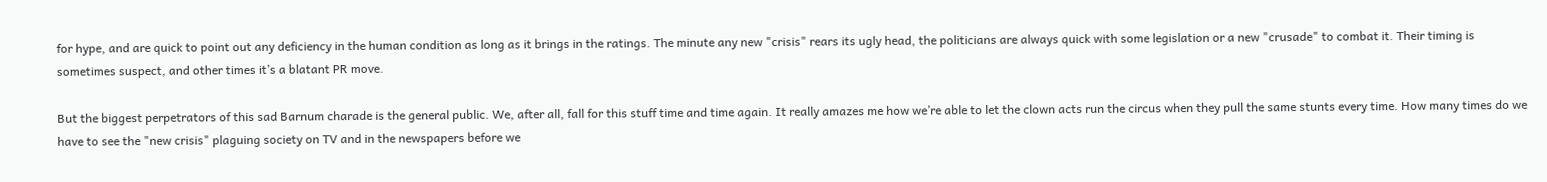for hype, and are quick to point out any deficiency in the human condition as long as it brings in the ratings. The minute any new "crisis" rears its ugly head, the politicians are always quick with some legislation or a new "crusade" to combat it. Their timing is sometimes suspect, and other times it’s a blatant PR move.

But the biggest perpetrators of this sad Barnum charade is the general public. We, after all, fall for this stuff time and time again. It really amazes me how we’re able to let the clown acts run the circus when they pull the same stunts every time. How many times do we have to see the "new crisis" plaguing society on TV and in the newspapers before we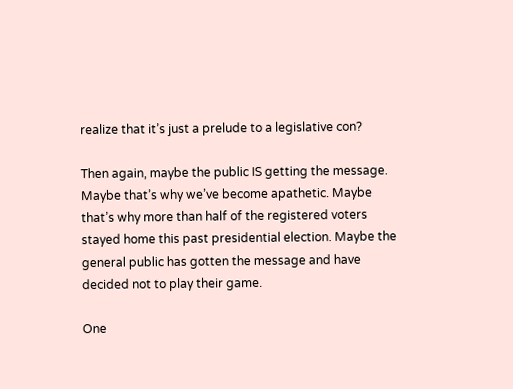realize that it’s just a prelude to a legislative con?

Then again, maybe the public IS getting the message. Maybe that’s why we’ve become apathetic. Maybe that’s why more than half of the registered voters stayed home this past presidential election. Maybe the general public has gotten the message and have decided not to play their game.

One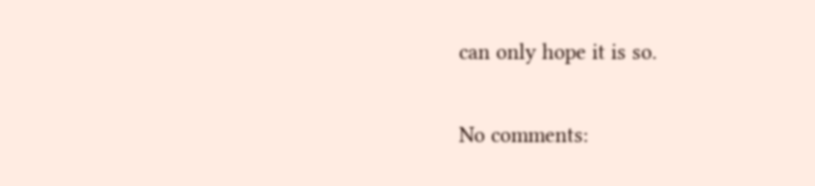can only hope it is so.

No comments: